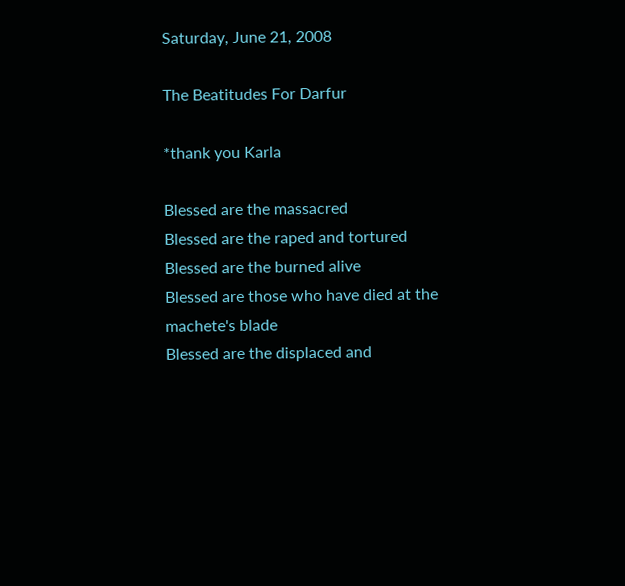Saturday, June 21, 2008

The Beatitudes For Darfur

*thank you Karla

Blessed are the massacred
Blessed are the raped and tortured
Blessed are the burned alive
Blessed are those who have died at the machete's blade
Blessed are the displaced and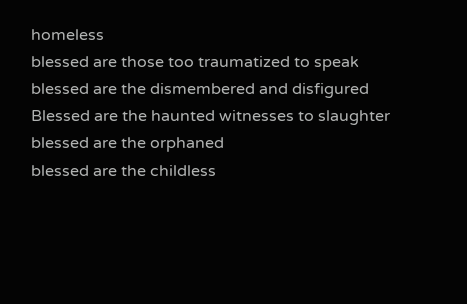homeless
blessed are those too traumatized to speak
blessed are the dismembered and disfigured
Blessed are the haunted witnesses to slaughter
blessed are the orphaned
blessed are the childless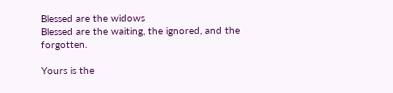Blessed are the widows
Blessed are the waiting, the ignored, and the forgotten.

Yours is the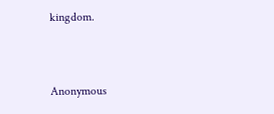kingdom.


Anonymous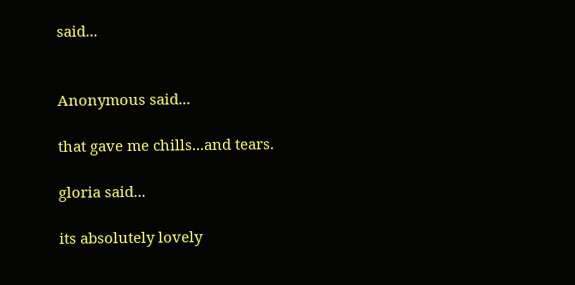said...


Anonymous said...

that gave me chills...and tears.

gloria said...

its absolutely lovely